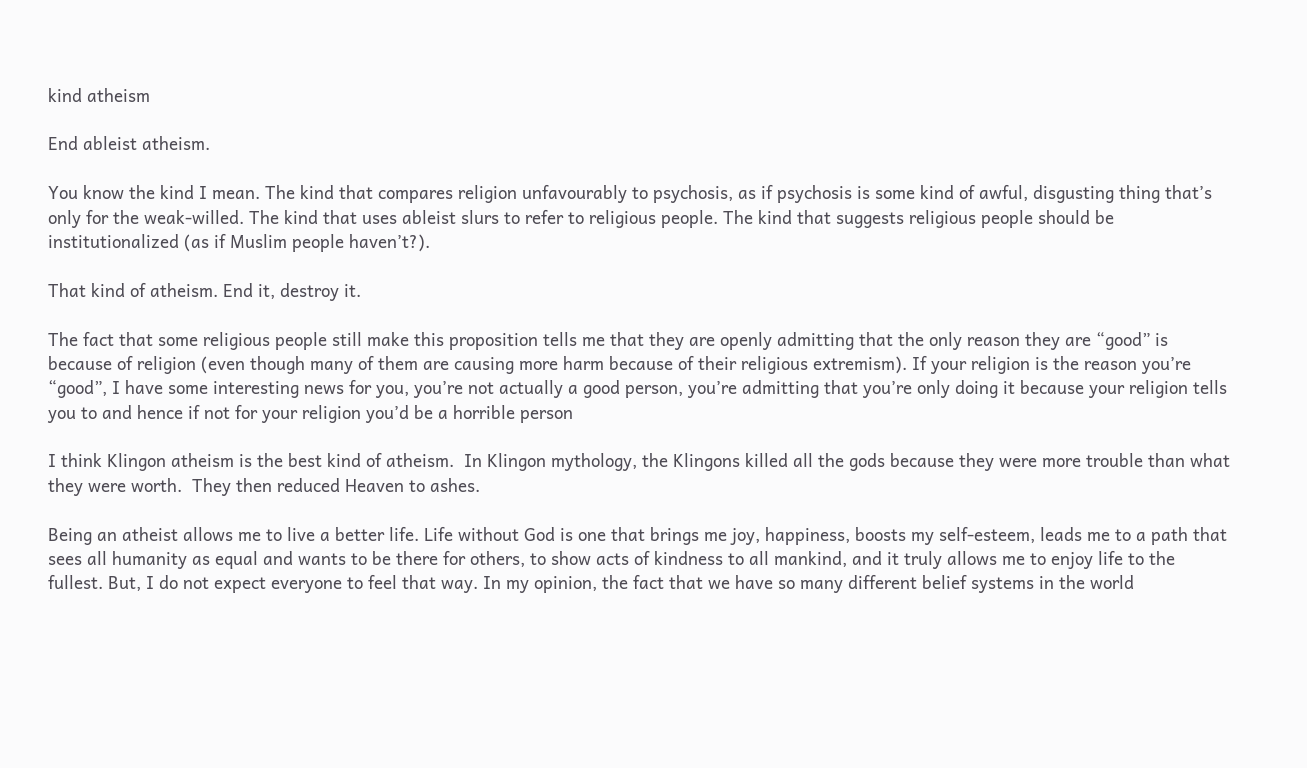kind atheism

End ableist atheism.

You know the kind I mean. The kind that compares religion unfavourably to psychosis, as if psychosis is some kind of awful, disgusting thing that’s only for the weak-willed. The kind that uses ableist slurs to refer to religious people. The kind that suggests religious people should be institutionalized (as if Muslim people haven’t?).

That kind of atheism. End it, destroy it.

The fact that some religious people still make this proposition tells me that they are openly admitting that the only reason they are “good” is because of religion (even though many of them are causing more harm because of their religious extremism). If your religion is the reason you’re “good”, I have some interesting news for you, you’re not actually a good person, you’re admitting that you’re only doing it because your religion tells you to and hence if not for your religion you’d be a horrible person

I think Klingon atheism is the best kind of atheism.  In Klingon mythology, the Klingons killed all the gods because they were more trouble than what they were worth.  They then reduced Heaven to ashes.

Being an atheist allows me to live a better life. Life without God is one that brings me joy, happiness, boosts my self-esteem, leads me to a path that sees all humanity as equal and wants to be there for others, to show acts of kindness to all mankind, and it truly allows me to enjoy life to the fullest. But, I do not expect everyone to feel that way. In my opinion, the fact that we have so many different belief systems in the world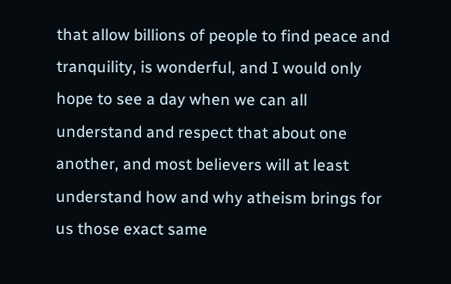that allow billions of people to find peace and tranquility, is wonderful, and I would only hope to see a day when we can all understand and respect that about one another, and most believers will at least understand how and why atheism brings for us those exact same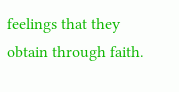feelings that they obtain through faith.